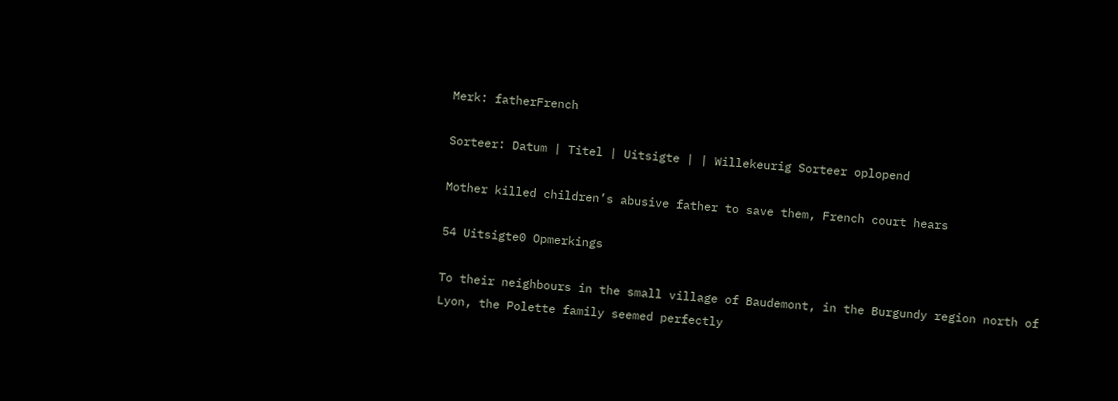Merk: fatherFrench

Sorteer: Datum | Titel | Uitsigte | | Willekeurig Sorteer oplopend

Mother killed children’s abusive father to save them, French court hears

54 Uitsigte0 Opmerkings

To their neighbours in the small village of Baudemont, in the Burgundy region north of Lyon, the Polette family seemed perfectly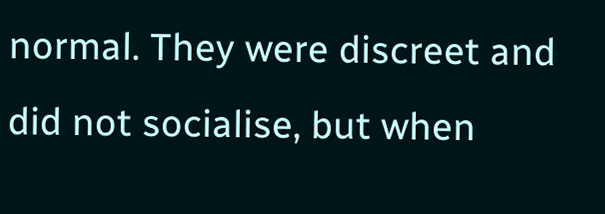normal. They were discreet and did not socialise, but when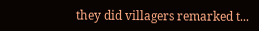they did villagers remarked t...